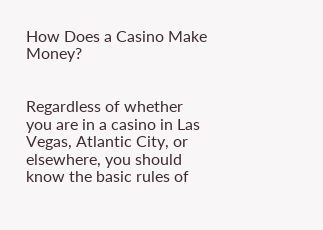How Does a Casino Make Money?


Regardless of whether you are in a casino in Las Vegas, Atlantic City, or elsewhere, you should know the basic rules of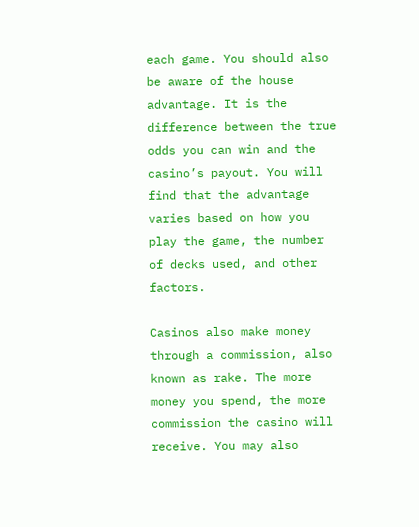each game. You should also be aware of the house advantage. It is the difference between the true odds you can win and the casino’s payout. You will find that the advantage varies based on how you play the game, the number of decks used, and other factors.

Casinos also make money through a commission, also known as rake. The more money you spend, the more commission the casino will receive. You may also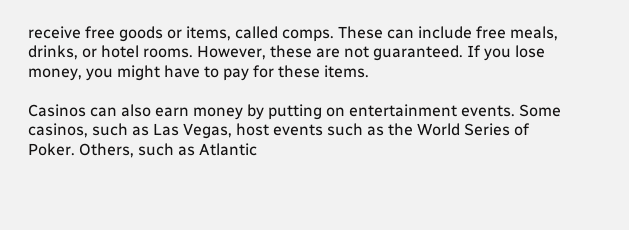receive free goods or items, called comps. These can include free meals, drinks, or hotel rooms. However, these are not guaranteed. If you lose money, you might have to pay for these items.

Casinos can also earn money by putting on entertainment events. Some casinos, such as Las Vegas, host events such as the World Series of Poker. Others, such as Atlantic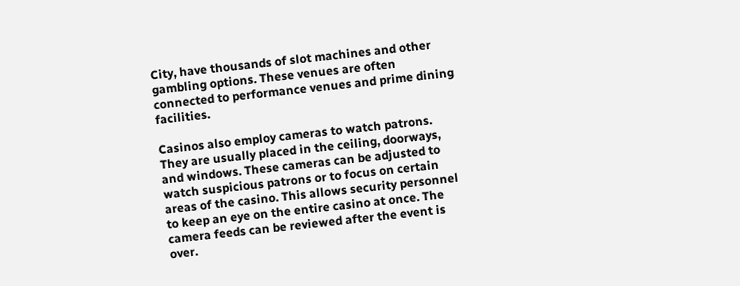City, have thousands of slot machines and other gambling options. These venues are often connected to performance venues and prime dining facilities.

Casinos also employ cameras to watch patrons. They are usually placed in the ceiling, doorways, and windows. These cameras can be adjusted to watch suspicious patrons or to focus on certain areas of the casino. This allows security personnel to keep an eye on the entire casino at once. The camera feeds can be reviewed after the event is over.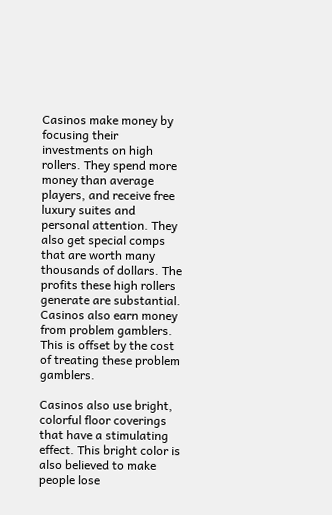Casinos make money by focusing their investments on high rollers. They spend more money than average players, and receive free luxury suites and personal attention. They also get special comps that are worth many thousands of dollars. The profits these high rollers generate are substantial. Casinos also earn money from problem gamblers. This is offset by the cost of treating these problem gamblers.

Casinos also use bright, colorful floor coverings that have a stimulating effect. This bright color is also believed to make people lose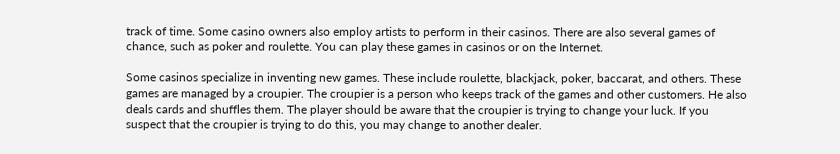track of time. Some casino owners also employ artists to perform in their casinos. There are also several games of chance, such as poker and roulette. You can play these games in casinos or on the Internet.

Some casinos specialize in inventing new games. These include roulette, blackjack, poker, baccarat, and others. These games are managed by a croupier. The croupier is a person who keeps track of the games and other customers. He also deals cards and shuffles them. The player should be aware that the croupier is trying to change your luck. If you suspect that the croupier is trying to do this, you may change to another dealer.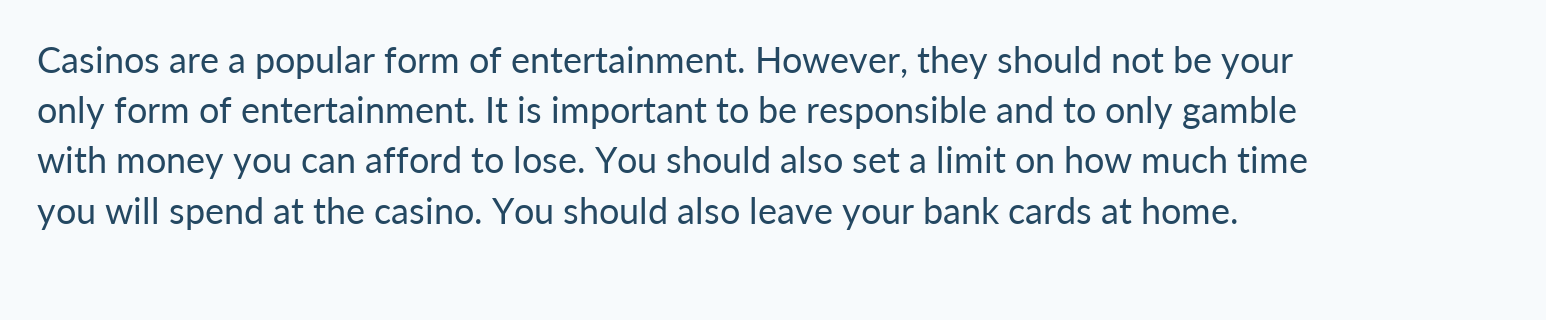Casinos are a popular form of entertainment. However, they should not be your only form of entertainment. It is important to be responsible and to only gamble with money you can afford to lose. You should also set a limit on how much time you will spend at the casino. You should also leave your bank cards at home.